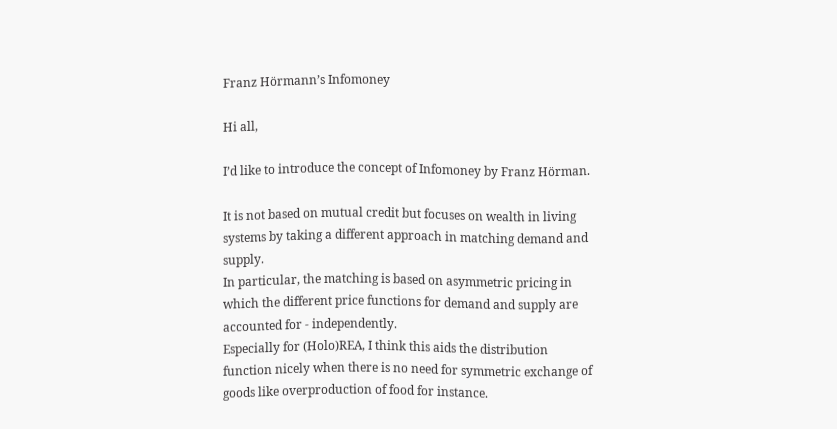Franz Hörmann’s Infomoney

Hi all,

I’d like to introduce the concept of Infomoney by Franz Hörman.

It is not based on mutual credit but focuses on wealth in living systems by taking a different approach in matching demand and supply.
In particular, the matching is based on asymmetric pricing in which the different price functions for demand and supply are accounted for - independently.
Especially for (Holo)REA, I think this aids the distribution function nicely when there is no need for symmetric exchange of goods like overproduction of food for instance.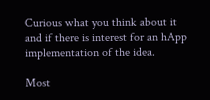Curious what you think about it and if there is interest for an hApp implementation of the idea.

Most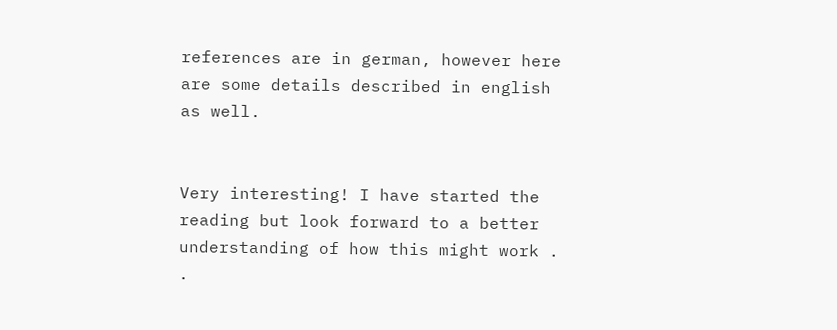references are in german, however here are some details described in english as well.


Very interesting! I have started the reading but look forward to a better understanding of how this might work . .